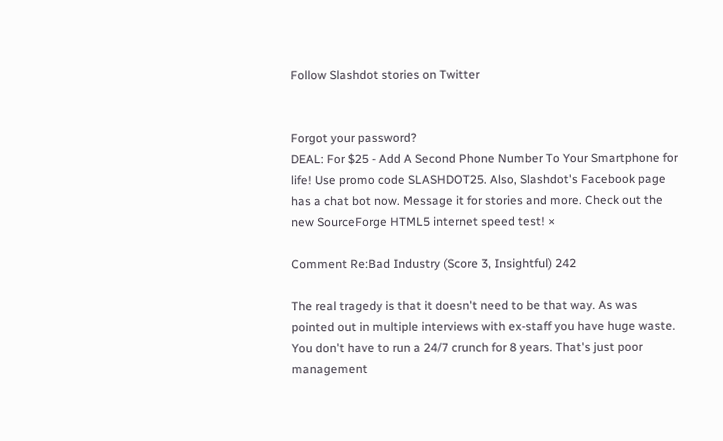Follow Slashdot stories on Twitter


Forgot your password?
DEAL: For $25 - Add A Second Phone Number To Your Smartphone for life! Use promo code SLASHDOT25. Also, Slashdot's Facebook page has a chat bot now. Message it for stories and more. Check out the new SourceForge HTML5 internet speed test! ×

Comment Re:Bad Industry (Score 3, Insightful) 242

The real tragedy is that it doesn't need to be that way. As was pointed out in multiple interviews with ex-staff you have huge waste. You don't have to run a 24/7 crunch for 8 years. That's just poor management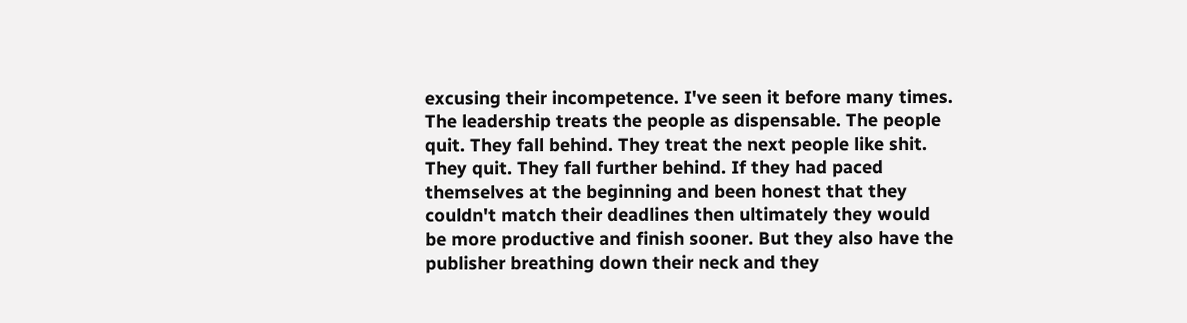excusing their incompetence. I've seen it before many times. The leadership treats the people as dispensable. The people quit. They fall behind. They treat the next people like shit. They quit. They fall further behind. If they had paced themselves at the beginning and been honest that they couldn't match their deadlines then ultimately they would be more productive and finish sooner. But they also have the publisher breathing down their neck and they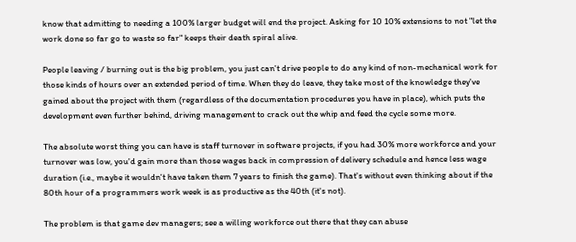know that admitting to needing a 100% larger budget will end the project. Asking for 10 10% extensions to not "let the work done so far go to waste so far" keeps their death spiral alive.

People leaving / burning out is the big problem, you just can't drive people to do any kind of non-mechanical work for those kinds of hours over an extended period of time. When they do leave, they take most of the knowledge they've gained about the project with them (regardless of the documentation procedures you have in place), which puts the development even further behind, driving management to crack out the whip and feed the cycle some more.

The absolute worst thing you can have is staff turnover in software projects, if you had 30% more workforce and your turnover was low, you'd gain more than those wages back in compression of delivery schedule and hence less wage duration (i.e., maybe it wouldn't have taken them 7 years to finish the game). That's without even thinking about if the 80th hour of a programmers work week is as productive as the 40th (it's not).

The problem is that game dev managers; see a willing workforce out there that they can abuse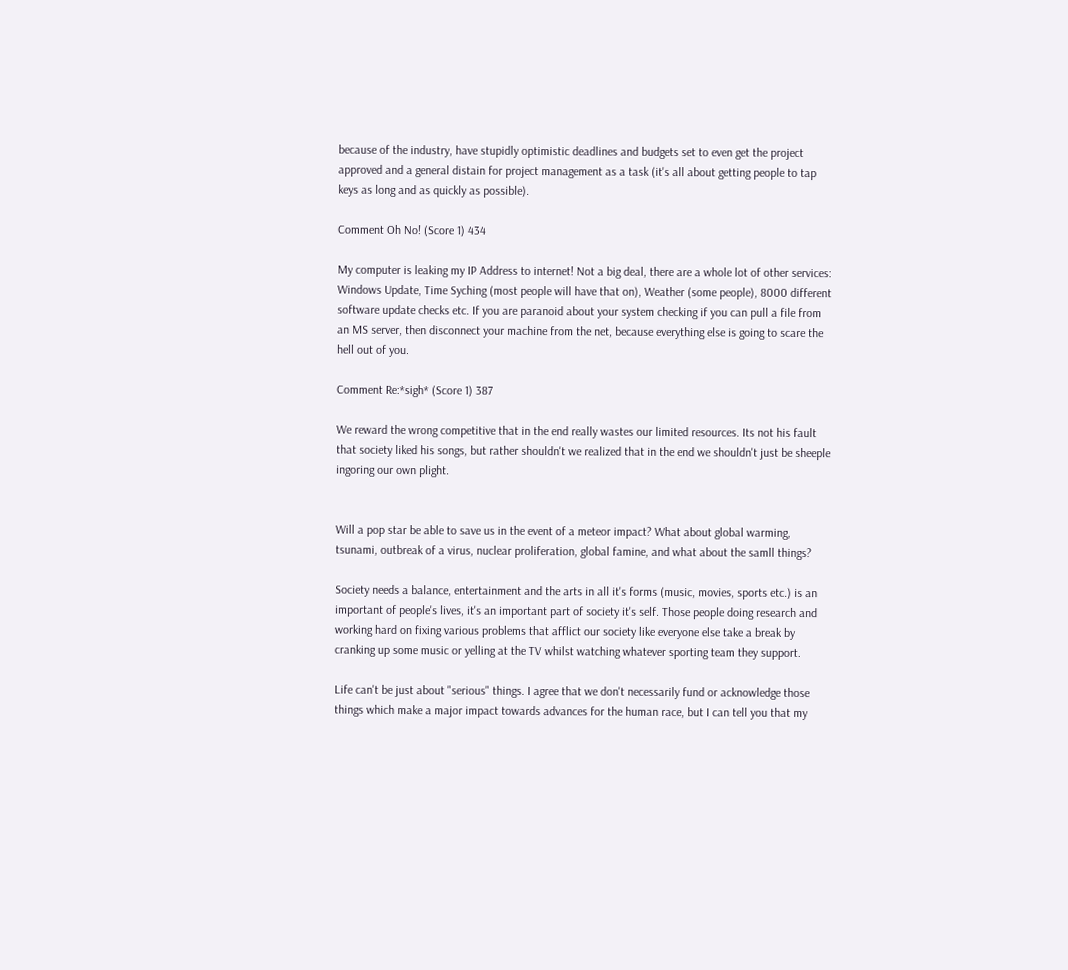because of the industry, have stupidly optimistic deadlines and budgets set to even get the project approved and a general distain for project management as a task (it's all about getting people to tap keys as long and as quickly as possible).

Comment Oh No! (Score 1) 434

My computer is leaking my IP Address to internet! Not a big deal, there are a whole lot of other services: Windows Update, Time Syching (most people will have that on), Weather (some people), 8000 different software update checks etc. If you are paranoid about your system checking if you can pull a file from an MS server, then disconnect your machine from the net, because everything else is going to scare the hell out of you.

Comment Re:*sigh* (Score 1) 387

We reward the wrong competitive that in the end really wastes our limited resources. Its not his fault that society liked his songs, but rather shouldn't we realized that in the end we shouldn't just be sheeple ingoring our own plight.


Will a pop star be able to save us in the event of a meteor impact? What about global warming, tsunami, outbreak of a virus, nuclear proliferation, global famine, and what about the samll things?

Society needs a balance, entertainment and the arts in all it's forms (music, movies, sports etc.) is an important of people's lives, it's an important part of society it's self. Those people doing research and working hard on fixing various problems that afflict our society like everyone else take a break by cranking up some music or yelling at the TV whilst watching whatever sporting team they support.

Life can't be just about "serious" things. I agree that we don't necessarily fund or acknowledge those things which make a major impact towards advances for the human race, but I can tell you that my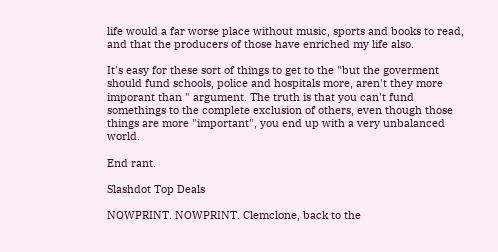life would a far worse place without music, sports and books to read, and that the producers of those have enriched my life also.

It's easy for these sort of things to get to the "but the goverment should fund schools, police and hospitals more, aren't they more imporant than " argument. The truth is that you can't fund somethings to the complete exclusion of others, even though those things are more "important", you end up with a very unbalanced world.

End rant.

Slashdot Top Deals

NOWPRINT. NOWPRINT. Clemclone, back to the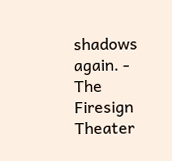shadows again. - The Firesign Theater